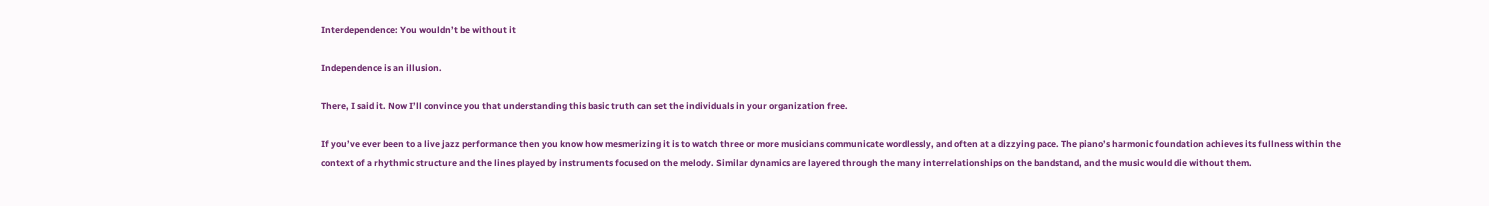Interdependence: You wouldn’t be without it

Independence is an illusion.

There, I said it. Now I’ll convince you that understanding this basic truth can set the individuals in your organization free.

If you’ve ever been to a live jazz performance then you know how mesmerizing it is to watch three or more musicians communicate wordlessly, and often at a dizzying pace. The piano’s harmonic foundation achieves its fullness within the context of a rhythmic structure and the lines played by instruments focused on the melody. Similar dynamics are layered through the many interrelationships on the bandstand, and the music would die without them.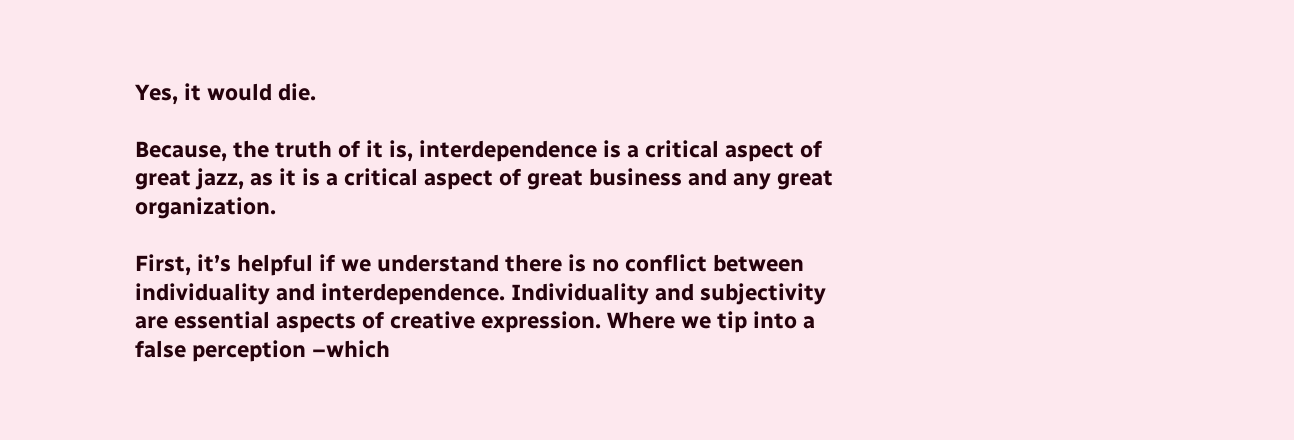Yes, it would die.

Because, the truth of it is, interdependence is a critical aspect of great jazz, as it is a critical aspect of great business and any great organization.

First, it’s helpful if we understand there is no conflict between individuality and interdependence. Individuality and subjectivity are essential aspects of creative expression. Where we tip into a false perception –which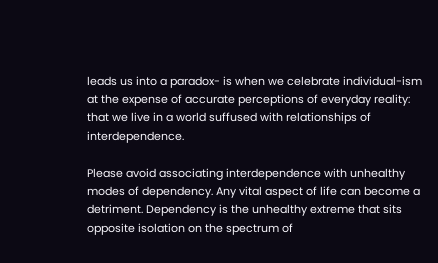leads us into a paradox- is when we celebrate individual-ism at the expense of accurate perceptions of everyday reality: that we live in a world suffused with relationships of interdependence.

Please avoid associating interdependence with unhealthy modes of dependency. Any vital aspect of life can become a detriment. Dependency is the unhealthy extreme that sits opposite isolation on the spectrum of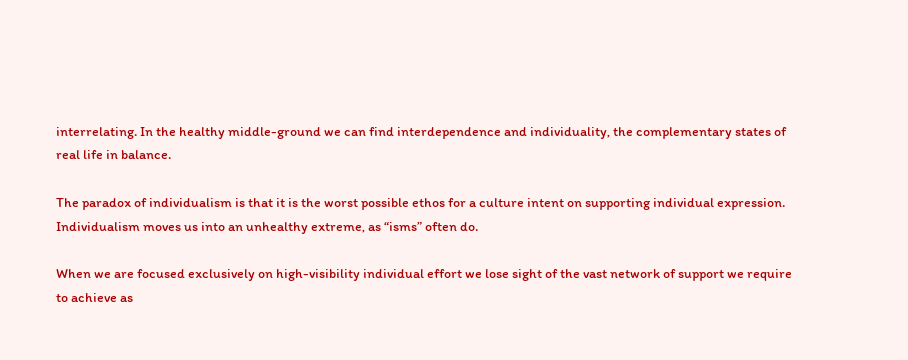interrelating. In the healthy middle-ground we can find interdependence and individuality, the complementary states of real life in balance.

The paradox of individualism is that it is the worst possible ethos for a culture intent on supporting individual expression. Individualism moves us into an unhealthy extreme, as “isms” often do.

When we are focused exclusively on high-visibility individual effort we lose sight of the vast network of support we require to achieve as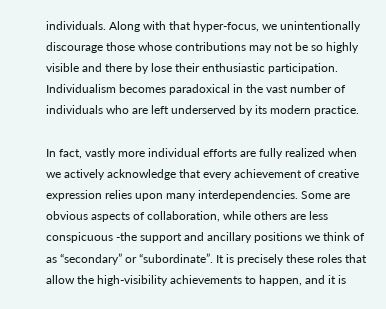individuals. Along with that hyper-focus, we unintentionally discourage those whose contributions may not be so highly visible and there by lose their enthusiastic participation. Individualism becomes paradoxical in the vast number of individuals who are left underserved by its modern practice.

In fact, vastly more individual efforts are fully realized when we actively acknowledge that every achievement of creative expression relies upon many interdependencies. Some are obvious aspects of collaboration, while others are less conspicuous -the support and ancillary positions we think of as “secondary” or “subordinate”. It is precisely these roles that allow the high-visibility achievements to happen, and it is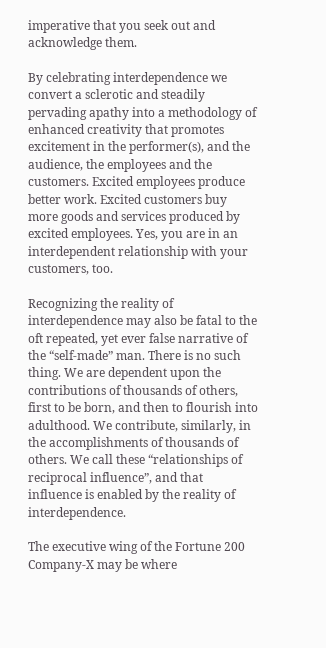imperative that you seek out and acknowledge them.

By celebrating interdependence we convert a sclerotic and steadily pervading apathy into a methodology of enhanced creativity that promotes excitement in the performer(s), and the audience, the employees and the customers. Excited employees produce better work. Excited customers buy more goods and services produced by excited employees. Yes, you are in an interdependent relationship with your customers, too.

Recognizing the reality of interdependence may also be fatal to the oft repeated, yet ever false narrative of the “self-made” man. There is no such thing. We are dependent upon the contributions of thousands of others, first to be born, and then to flourish into adulthood. We contribute, similarly, in the accomplishments of thousands of others. We call these “relationships of reciprocal influence”, and that influence is enabled by the reality of interdependence.

The executive wing of the Fortune 200 Company-X may be where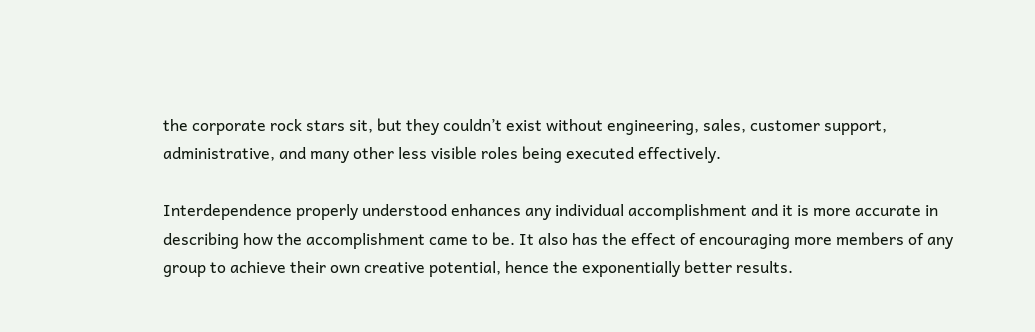the corporate rock stars sit, but they couldn’t exist without engineering, sales, customer support, administrative, and many other less visible roles being executed effectively.

Interdependence properly understood enhances any individual accomplishment and it is more accurate in describing how the accomplishment came to be. It also has the effect of encouraging more members of any group to achieve their own creative potential, hence the exponentially better results.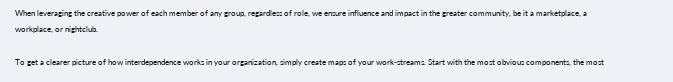When leveraging the creative power of each member of any group, regardless of role, we ensure influence and impact in the greater community, be it a marketplace, a workplace, or nightclub.

To get a clearer picture of how interdependence works in your organization, simply create maps of your work-streams. Start with the most obvious components, the most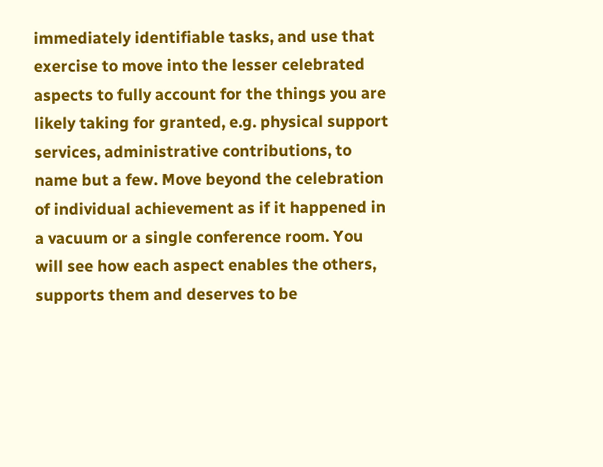immediately identifiable tasks, and use that exercise to move into the lesser celebrated aspects to fully account for the things you are likely taking for granted, e.g. physical support services, administrative contributions, to name but a few. Move beyond the celebration of individual achievement as if it happened in a vacuum or a single conference room. You will see how each aspect enables the others, supports them and deserves to be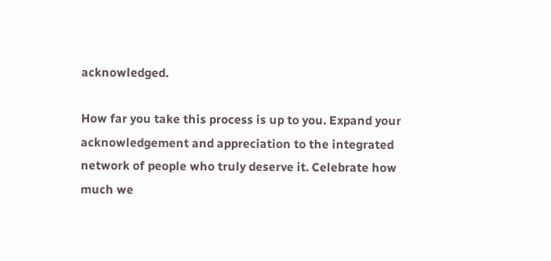acknowledged.

How far you take this process is up to you. Expand your acknowledgement and appreciation to the integrated network of people who truly deserve it. Celebrate how much we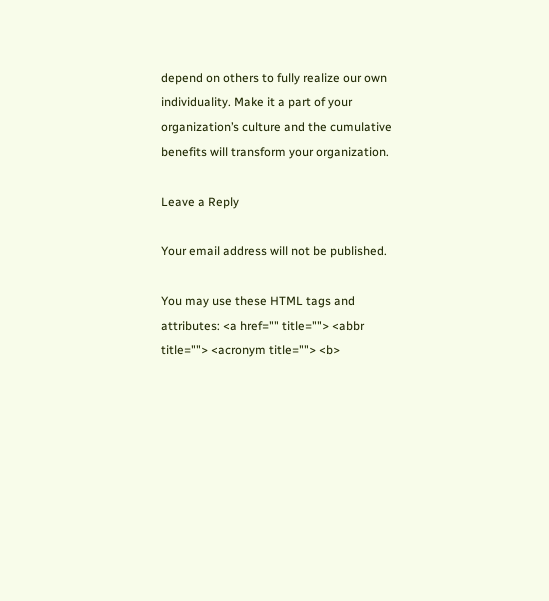depend on others to fully realize our own individuality. Make it a part of your organization’s culture and the cumulative benefits will transform your organization.

Leave a Reply

Your email address will not be published.

You may use these HTML tags and attributes: <a href="" title=""> <abbr title=""> <acronym title=""> <b>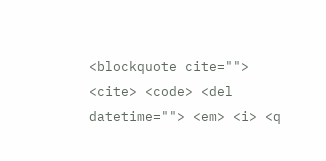<blockquote cite=""> <cite> <code> <del datetime=""> <em> <i> <q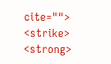cite=""> <strike> <strong>